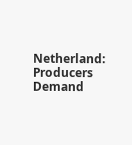Netherland: Producers Demand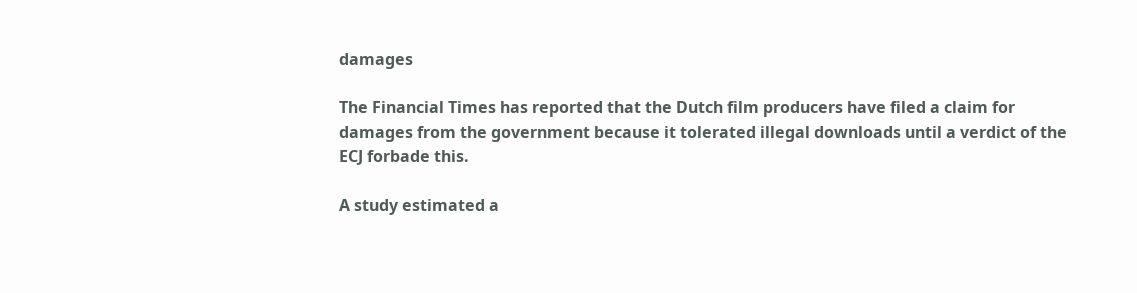damages

The Financial Times has reported that the Dutch film producers have filed a claim for damages from the government because it tolerated illegal downloads until a verdict of the ECJ forbade this.

A study estimated a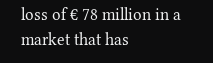loss of € 78 million in a market that has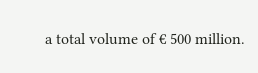a total volume of € 500 million.